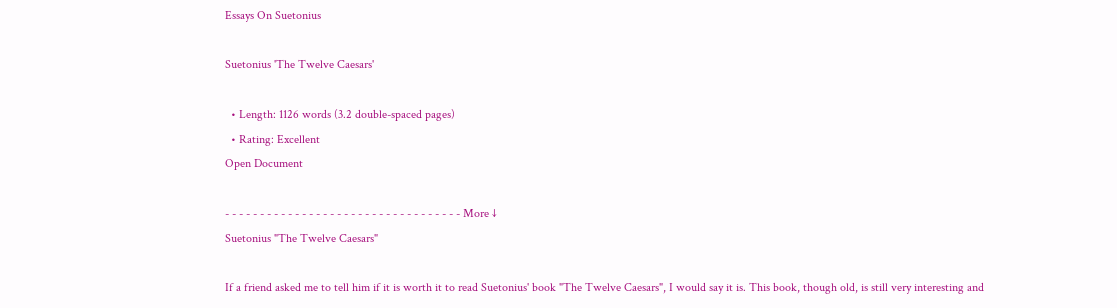Essays On Suetonius

Suetonius 'The Twelve Caesars'

  • Length: 1126 words (3.2 double-spaced pages)
  • Rating: Excellent
Open Document

- - - - - - - - - - - - - - - - - - - - - - - - - - - - - - - - - - More ↓
Suetonius "The Twelve Caesars"

If a friend asked me to tell him if it is worth it to read Suetonius' book "The Twelve Caesars", I would say it is. This book, though old, is still very interesting and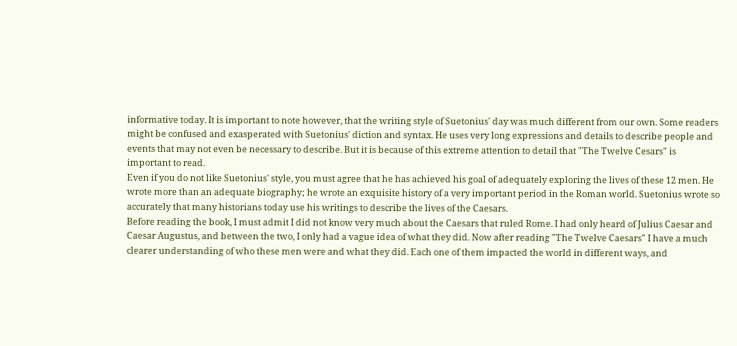informative today. It is important to note however, that the writing style of Suetonius' day was much different from our own. Some readers might be confused and exasperated with Suetonius' diction and syntax. He uses very long expressions and details to describe people and events that may not even be necessary to describe. But it is because of this extreme attention to detail that "The Twelve Cesars" is important to read.
Even if you do not like Suetonius' style, you must agree that he has achieved his goal of adequately exploring the lives of these 12 men. He wrote more than an adequate biography; he wrote an exquisite history of a very important period in the Roman world. Suetonius wrote so accurately that many historians today use his writings to describe the lives of the Caesars.
Before reading the book, I must admit I did not know very much about the Caesars that ruled Rome. I had only heard of Julius Caesar and Caesar Augustus, and between the two, I only had a vague idea of what they did. Now after reading "The Twelve Caesars" I have a much clearer understanding of who these men were and what they did. Each one of them impacted the world in different ways, and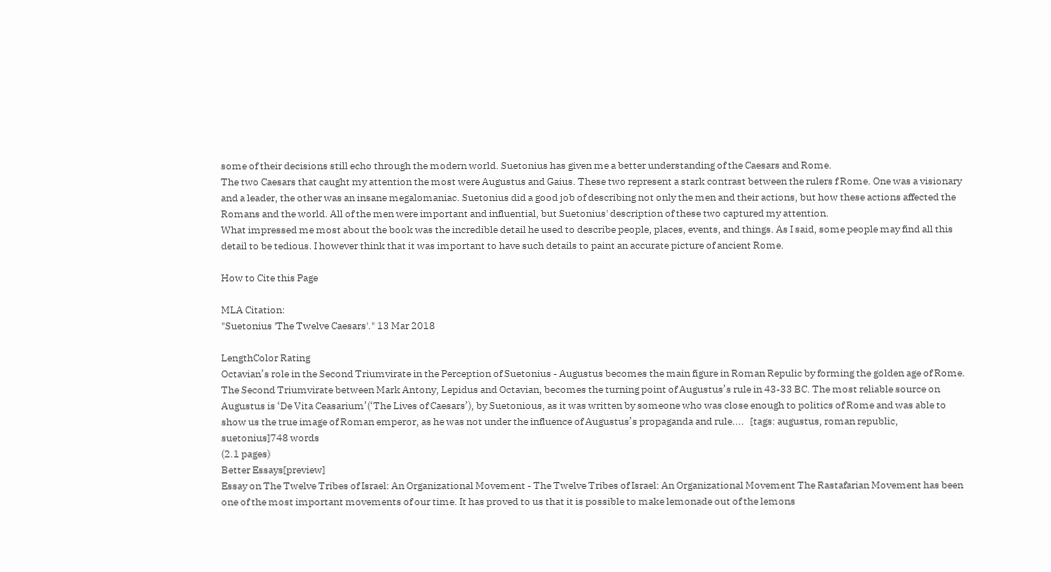some of their decisions still echo through the modern world. Suetonius has given me a better understanding of the Caesars and Rome.
The two Caesars that caught my attention the most were Augustus and Gaius. These two represent a stark contrast between the rulers f Rome. One was a visionary and a leader, the other was an insane megalomaniac. Suetonius did a good job of describing not only the men and their actions, but how these actions affected the Romans and the world. All of the men were important and influential, but Suetonius' description of these two captured my attention.
What impressed me most about the book was the incredible detail he used to describe people, places, events, and things. As I said, some people may find all this detail to be tedious. I however think that it was important to have such details to paint an accurate picture of ancient Rome.

How to Cite this Page

MLA Citation:
"Suetonius 'The Twelve Caesars'." 13 Mar 2018

LengthColor Rating
Octavian’s role in the Second Triumvirate in the Perception of Suetonius - Augustus becomes the main figure in Roman Repulic by forming the golden age of Rome. The Second Triumvirate between Mark Antony, Lepidus and Octavian, becomes the turning point of Augustus’s rule in 43-33 BC. The most reliable source on Augustus is ‘De Vita Ceasarium’(‘The Lives of Caesars’), by Suetonious, as it was written by someone who was close enough to politics of Rome and was able to show us the true image of Roman emperor, as he was not under the influence of Augustus’s propaganda and rule....   [tags: augustus, roman republic, suetonius]748 words
(2.1 pages)
Better Essays[preview]
Essay on The Twelve Tribes of Israel: An Organizational Movement - The Twelve Tribes of Israel: An Organizational Movement The Rastafarian Movement has been one of the most important movements of our time. It has proved to us that it is possible to make lemonade out of the lemons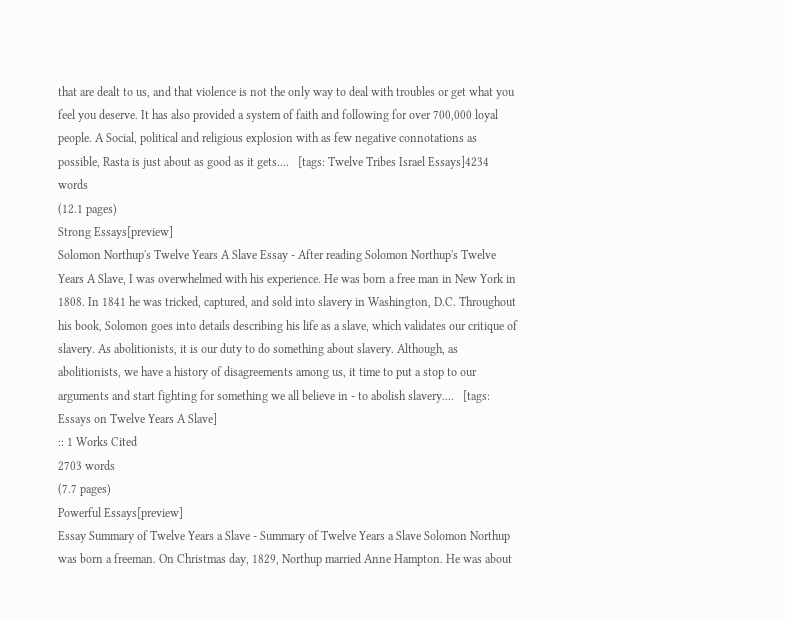that are dealt to us, and that violence is not the only way to deal with troubles or get what you feel you deserve. It has also provided a system of faith and following for over 700,000 loyal people. A Social, political and religious explosion with as few negative connotations as possible, Rasta is just about as good as it gets....   [tags: Twelve Tribes Israel Essays]4234 words
(12.1 pages)
Strong Essays[preview]
Solomon Northup's Twelve Years A Slave Essay - After reading Solomon Northup's Twelve Years A Slave, I was overwhelmed with his experience. He was born a free man in New York in 1808. In 1841 he was tricked, captured, and sold into slavery in Washington, D.C. Throughout his book, Solomon goes into details describing his life as a slave, which validates our critique of slavery. As abolitionists, it is our duty to do something about slavery. Although, as abolitionists, we have a history of disagreements among us, it time to put a stop to our arguments and start fighting for something we all believe in - to abolish slavery....   [tags: Essays on Twelve Years A Slave]
:: 1 Works Cited
2703 words
(7.7 pages)
Powerful Essays[preview]
Essay Summary of Twelve Years a Slave - Summary of Twelve Years a Slave Solomon Northup was born a freeman. On Christmas day, 1829, Northup married Anne Hampton. He was about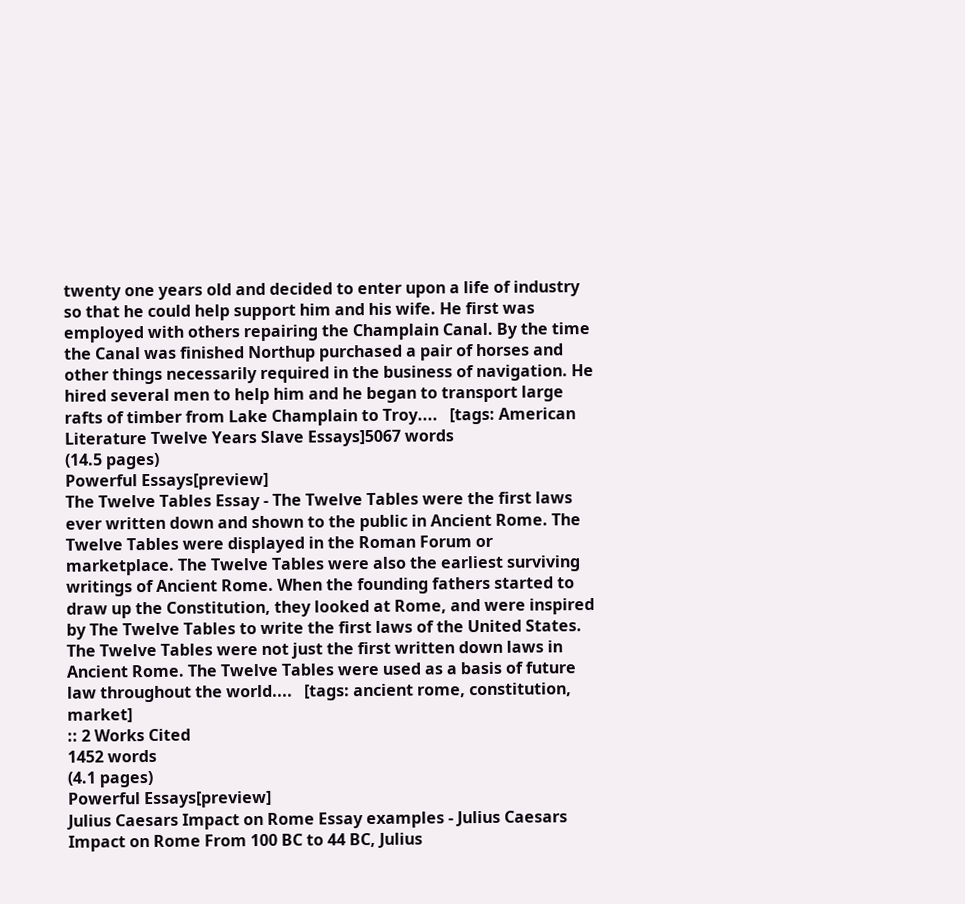twenty one years old and decided to enter upon a life of industry so that he could help support him and his wife. He first was employed with others repairing the Champlain Canal. By the time the Canal was finished Northup purchased a pair of horses and other things necessarily required in the business of navigation. He hired several men to help him and he began to transport large rafts of timber from Lake Champlain to Troy....   [tags: American Literature Twelve Years Slave Essays]5067 words
(14.5 pages)
Powerful Essays[preview]
The Twelve Tables Essay - The Twelve Tables were the first laws ever written down and shown to the public in Ancient Rome. The Twelve Tables were displayed in the Roman Forum or marketplace. The Twelve Tables were also the earliest surviving writings of Ancient Rome. When the founding fathers started to draw up the Constitution, they looked at Rome, and were inspired by The Twelve Tables to write the first laws of the United States. The Twelve Tables were not just the first written down laws in Ancient Rome. The Twelve Tables were used as a basis of future law throughout the world....   [tags: ancient rome, constitution, market]
:: 2 Works Cited
1452 words
(4.1 pages)
Powerful Essays[preview]
Julius Caesars Impact on Rome Essay examples - Julius Caesars Impact on Rome From 100 BC to 44 BC, Julius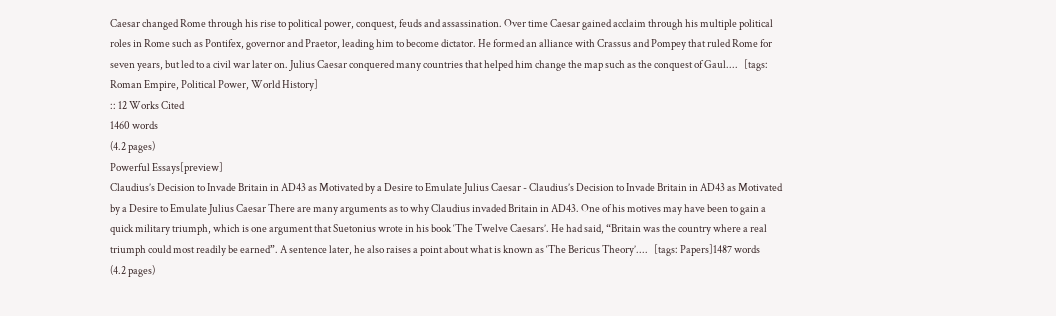Caesar changed Rome through his rise to political power, conquest, feuds and assassination. Over time Caesar gained acclaim through his multiple political roles in Rome such as Pontifex, governor and Praetor, leading him to become dictator. He formed an alliance with Crassus and Pompey that ruled Rome for seven years, but led to a civil war later on. Julius Caesar conquered many countries that helped him change the map such as the conquest of Gaul....   [tags: Roman Empire, Political Power, World History]
:: 12 Works Cited
1460 words
(4.2 pages)
Powerful Essays[preview]
Claudius’s Decision to Invade Britain in AD43 as Motivated by a Desire to Emulate Julius Caesar - Claudius’s Decision to Invade Britain in AD43 as Motivated by a Desire to Emulate Julius Caesar There are many arguments as to why Claudius invaded Britain in AD43. One of his motives may have been to gain a quick military triumph, which is one argument that Suetonius wrote in his book ‘The Twelve Caesars’. He had said, “Britain was the country where a real triumph could most readily be earned”. A sentence later, he also raises a point about what is known as ‘The Bericus Theory’....   [tags: Papers]1487 words
(4.2 pages)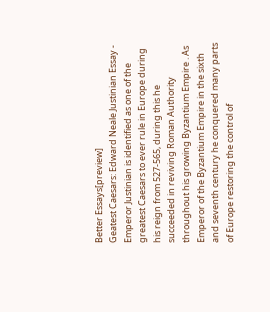Better Essays[preview]
Geatest Caesars: Edward Neale Justinian Essay - Emperor Justinian is identified as one of the greatest Caesars to ever rule in Europe during his reign from 527-565, during this he succeeded in reviving Roman Authority throughout his growing Byzantium Empire . As Emperor of the Byzantium Empire in the sixth and seventh century he conquered many parts of Europe restoring the control of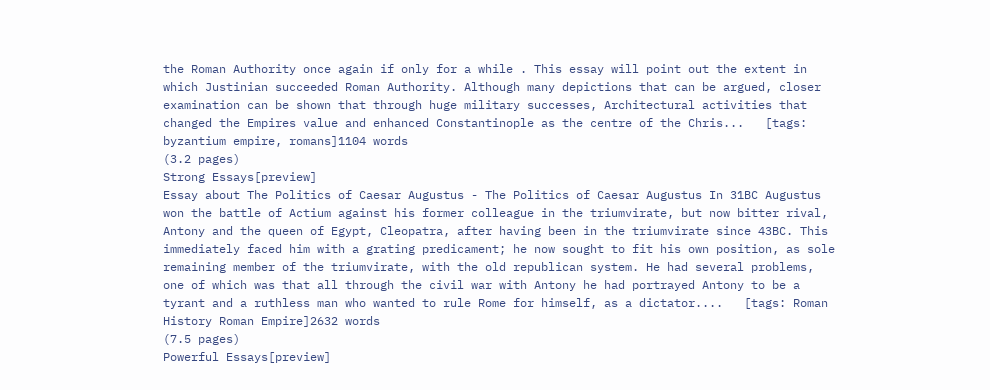the Roman Authority once again if only for a while . This essay will point out the extent in which Justinian succeeded Roman Authority. Although many depictions that can be argued, closer examination can be shown that through huge military successes, Architectural activities that changed the Empires value and enhanced Constantinople as the centre of the Chris...   [tags: byzantium empire, romans]1104 words
(3.2 pages)
Strong Essays[preview]
Essay about The Politics of Caesar Augustus - The Politics of Caesar Augustus In 31BC Augustus won the battle of Actium against his former colleague in the triumvirate, but now bitter rival, Antony and the queen of Egypt, Cleopatra, after having been in the triumvirate since 43BC. This immediately faced him with a grating predicament; he now sought to fit his own position, as sole remaining member of the triumvirate, with the old republican system. He had several problems, one of which was that all through the civil war with Antony he had portrayed Antony to be a tyrant and a ruthless man who wanted to rule Rome for himself, as a dictator....   [tags: Roman History Roman Empire]2632 words
(7.5 pages)
Powerful Essays[preview]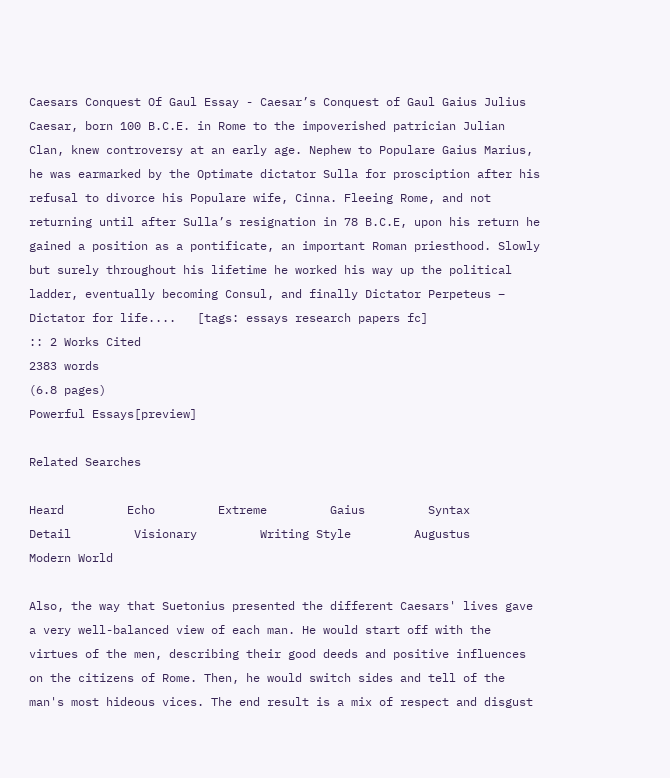Caesars Conquest Of Gaul Essay - Caesar’s Conquest of Gaul Gaius Julius Caesar, born 100 B.C.E. in Rome to the impoverished patrician Julian Clan, knew controversy at an early age. Nephew to Populare Gaius Marius, he was earmarked by the Optimate dictator Sulla for prosciption after his refusal to divorce his Populare wife, Cinna. Fleeing Rome, and not returning until after Sulla’s resignation in 78 B.C.E, upon his return he gained a position as a pontificate, an important Roman priesthood. Slowly but surely throughout his lifetime he worked his way up the political ladder, eventually becoming Consul, and finally Dictator Perpeteus – Dictator for life....   [tags: essays research papers fc]
:: 2 Works Cited
2383 words
(6.8 pages)
Powerful Essays[preview]

Related Searches

Heard         Echo         Extreme         Gaius         Syntax         Detail         Visionary         Writing Style         Augustus         Modern World

Also, the way that Suetonius presented the different Caesars' lives gave a very well-balanced view of each man. He would start off with the virtues of the men, describing their good deeds and positive influences on the citizens of Rome. Then, he would switch sides and tell of the man's most hideous vices. The end result is a mix of respect and disgust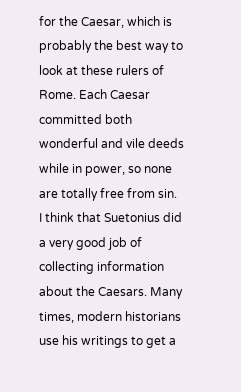for the Caesar, which is probably the best way to look at these rulers of Rome. Each Caesar committed both wonderful and vile deeds while in power, so none are totally free from sin.
I think that Suetonius did a very good job of collecting information about the Caesars. Many times, modern historians use his writings to get a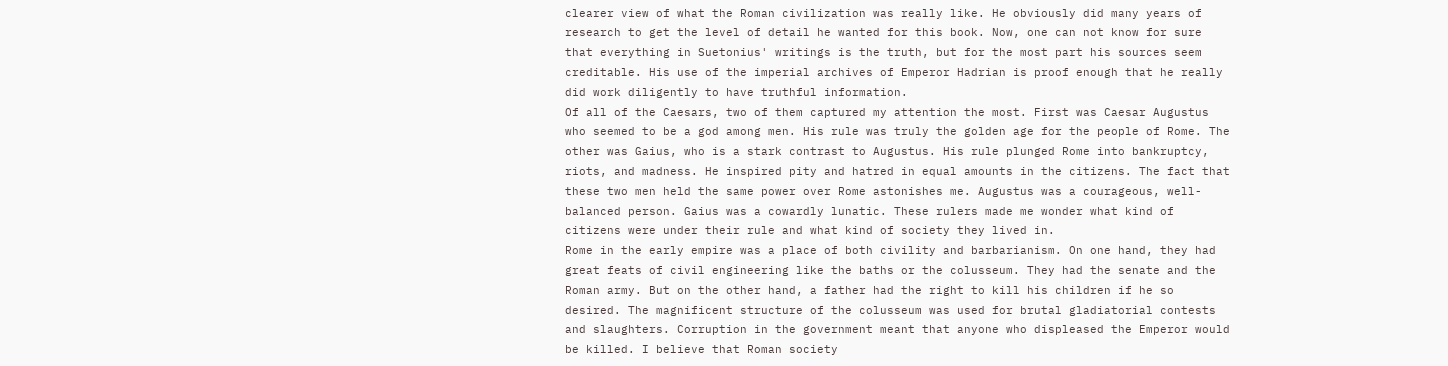clearer view of what the Roman civilization was really like. He obviously did many years of research to get the level of detail he wanted for this book. Now, one can not know for sure that everything in Suetonius' writings is the truth, but for the most part his sources seem creditable. His use of the imperial archives of Emperor Hadrian is proof enough that he really did work diligently to have truthful information.
Of all of the Caesars, two of them captured my attention the most. First was Caesar Augustus who seemed to be a god among men. His rule was truly the golden age for the people of Rome. The other was Gaius, who is a stark contrast to Augustus. His rule plunged Rome into bankruptcy, riots, and madness. He inspired pity and hatred in equal amounts in the citizens. The fact that these two men held the same power over Rome astonishes me. Augustus was a courageous, well-balanced person. Gaius was a cowardly lunatic. These rulers made me wonder what kind of citizens were under their rule and what kind of society they lived in.
Rome in the early empire was a place of both civility and barbarianism. On one hand, they had great feats of civil engineering like the baths or the colusseum. They had the senate and the Roman army. But on the other hand, a father had the right to kill his children if he so desired. The magnificent structure of the colusseum was used for brutal gladiatorial contests and slaughters. Corruption in the government meant that anyone who displeased the Emperor would be killed. I believe that Roman society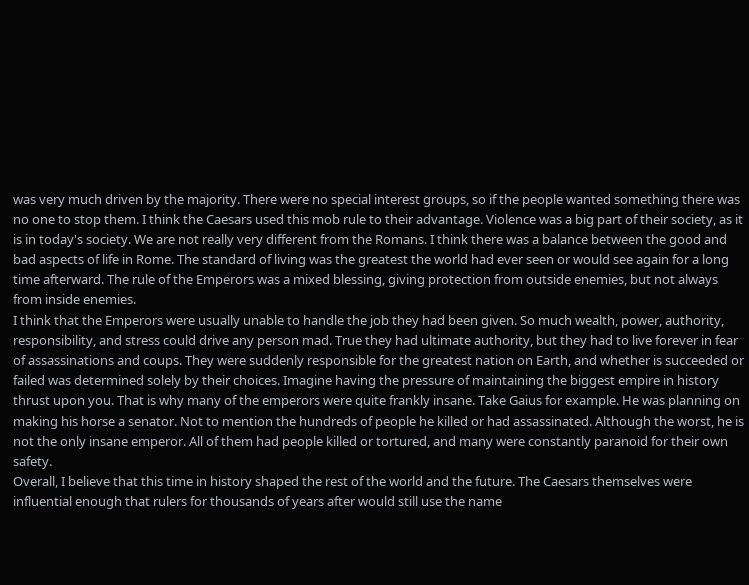was very much driven by the majority. There were no special interest groups, so if the people wanted something there was no one to stop them. I think the Caesars used this mob rule to their advantage. Violence was a big part of their society, as it is in today's society. We are not really very different from the Romans. I think there was a balance between the good and bad aspects of life in Rome. The standard of living was the greatest the world had ever seen or would see again for a long time afterward. The rule of the Emperors was a mixed blessing, giving protection from outside enemies, but not always from inside enemies.
I think that the Emperors were usually unable to handle the job they had been given. So much wealth, power, authority, responsibility, and stress could drive any person mad. True they had ultimate authority, but they had to live forever in fear of assassinations and coups. They were suddenly responsible for the greatest nation on Earth, and whether is succeeded or failed was determined solely by their choices. Imagine having the pressure of maintaining the biggest empire in history thrust upon you. That is why many of the emperors were quite frankly insane. Take Gaius for example. He was planning on making his horse a senator. Not to mention the hundreds of people he killed or had assassinated. Although the worst, he is not the only insane emperor. All of them had people killed or tortured, and many were constantly paranoid for their own safety.
Overall, I believe that this time in history shaped the rest of the world and the future. The Caesars themselves were influential enough that rulers for thousands of years after would still use the name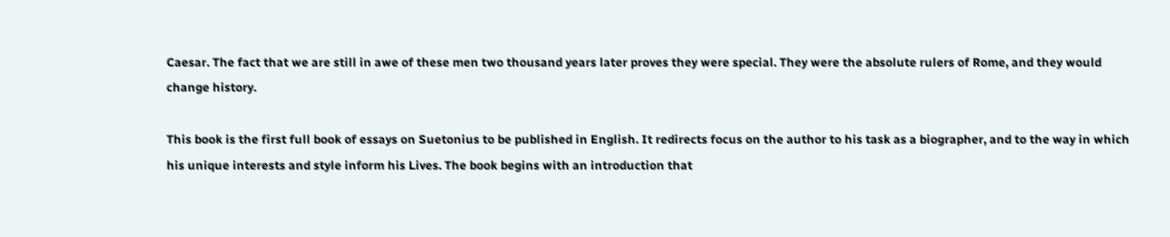Caesar. The fact that we are still in awe of these men two thousand years later proves they were special. They were the absolute rulers of Rome, and they would change history.

This book is the first full book of essays on Suetonius to be published in English. It redirects focus on the author to his task as a biographer, and to the way in which his unique interests and style inform his Lives. The book begins with an introduction that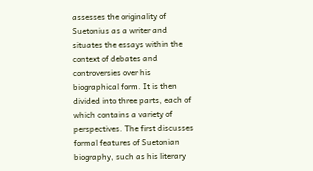assesses the originality of Suetonius as a writer and situates the essays within the context of debates and controversies over his biographical form. It is then divided into three parts, each of which contains a variety of perspectives. The first discusses formal features of Suetonian biography, such as his literary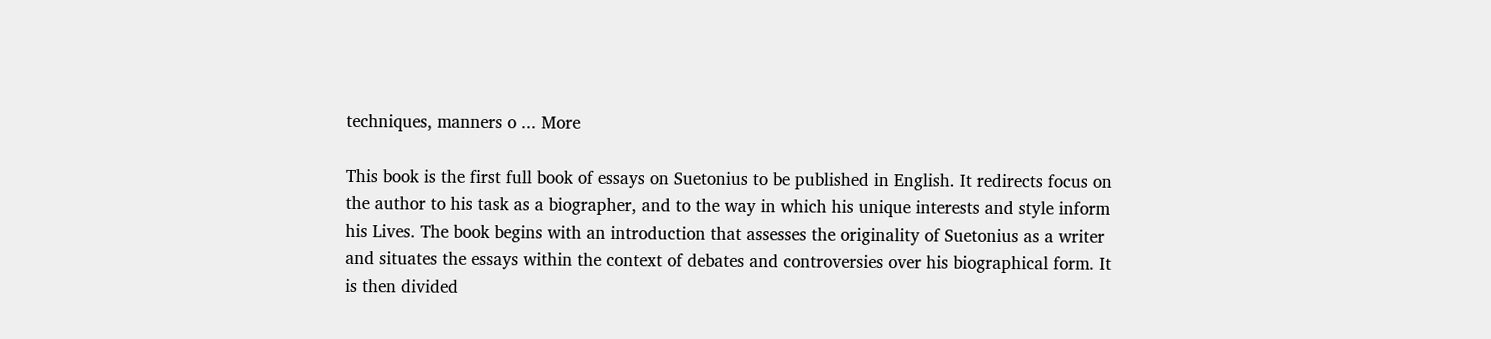techniques, manners o ... More

This book is the first full book of essays on Suetonius to be published in English. It redirects focus on the author to his task as a biographer, and to the way in which his unique interests and style inform his Lives. The book begins with an introduction that assesses the originality of Suetonius as a writer and situates the essays within the context of debates and controversies over his biographical form. It is then divided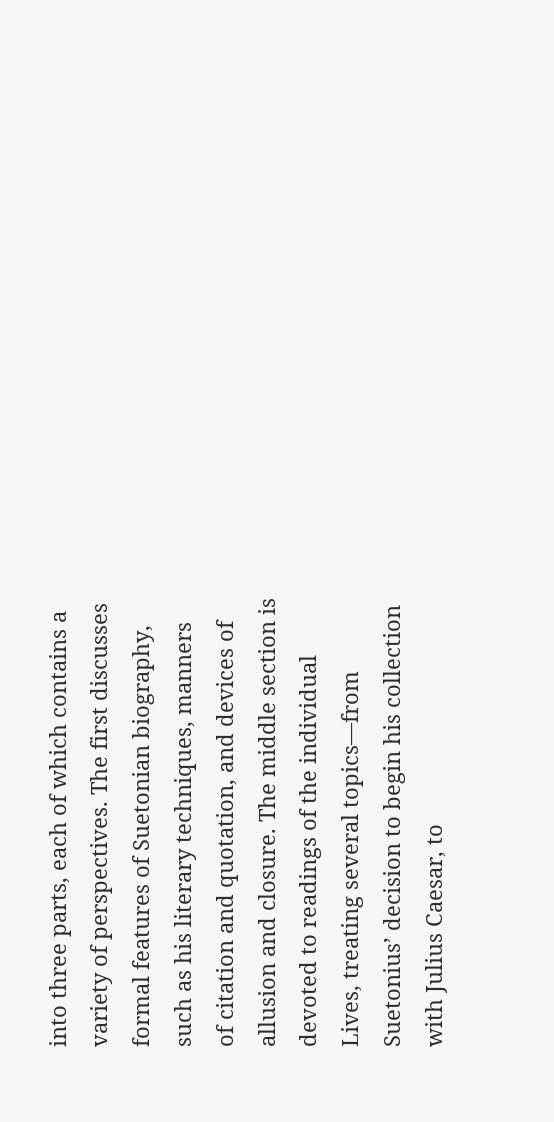into three parts, each of which contains a variety of perspectives. The first discusses formal features of Suetonian biography, such as his literary techniques, manners of citation and quotation, and devices of allusion and closure. The middle section is devoted to readings of the individual Lives, treating several topics—from Suetonius’ decision to begin his collection with Julius Caesar, to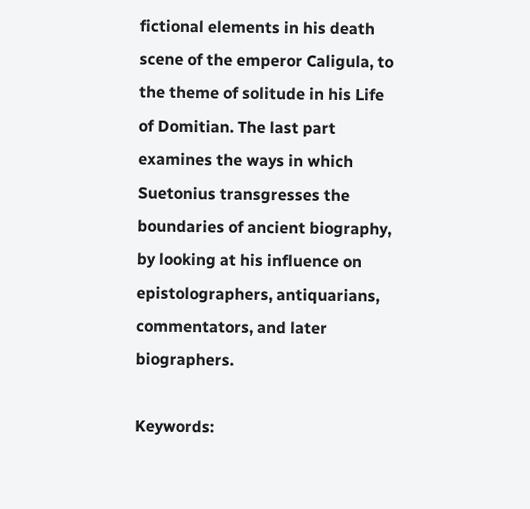fictional elements in his death scene of the emperor Caligula, to the theme of solitude in his Life of Domitian. The last part examines the ways in which Suetonius transgresses the boundaries of ancient biography, by looking at his influence on epistolographers, antiquarians, commentators, and later biographers.

Keywords: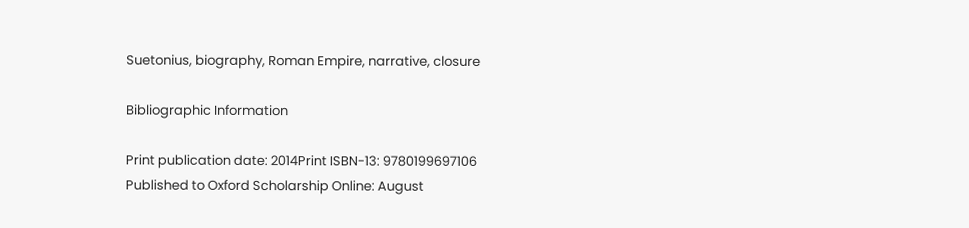Suetonius, biography, Roman Empire, narrative, closure

Bibliographic Information

Print publication date: 2014Print ISBN-13: 9780199697106
Published to Oxford Scholarship Online: August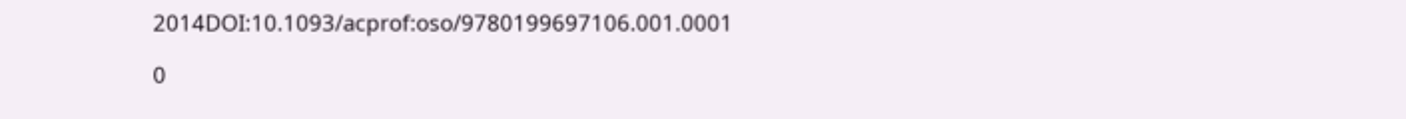2014DOI:10.1093/acprof:oso/9780199697106.001.0001

0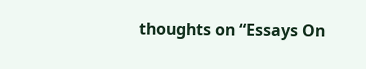thoughts on “Essays On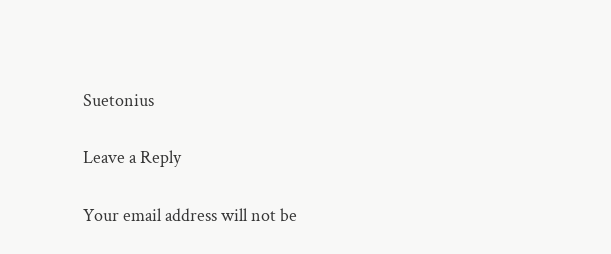Suetonius

Leave a Reply

Your email address will not be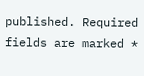published. Required fields are marked *